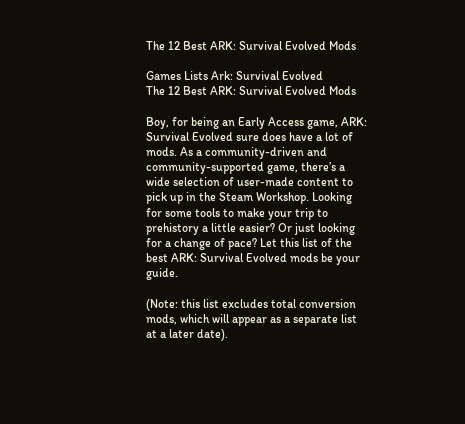The 12 Best ARK: Survival Evolved Mods

Games Lists Ark: Survival Evolved
The 12 Best ARK: Survival Evolved Mods

Boy, for being an Early Access game, ARK: Survival Evolved sure does have a lot of mods. As a community-driven and community-supported game, there’s a wide selection of user-made content to pick up in the Steam Workshop. Looking for some tools to make your trip to prehistory a little easier? Or just looking for a change of pace? Let this list of the best ARK: Survival Evolved mods be your guide.

(Note: this list excludes total conversion mods, which will appear as a separate list at a later date).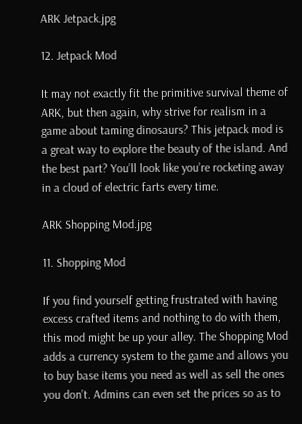ARK Jetpack.jpg

12. Jetpack Mod

It may not exactly fit the primitive survival theme of ARK, but then again, why strive for realism in a game about taming dinosaurs? This jetpack mod is a great way to explore the beauty of the island. And the best part? You’ll look like you’re rocketing away in a cloud of electric farts every time.

ARK Shopping Mod.jpg

11. Shopping Mod

If you find yourself getting frustrated with having excess crafted items and nothing to do with them, this mod might be up your alley. The Shopping Mod adds a currency system to the game and allows you to buy base items you need as well as sell the ones you don’t. Admins can even set the prices so as to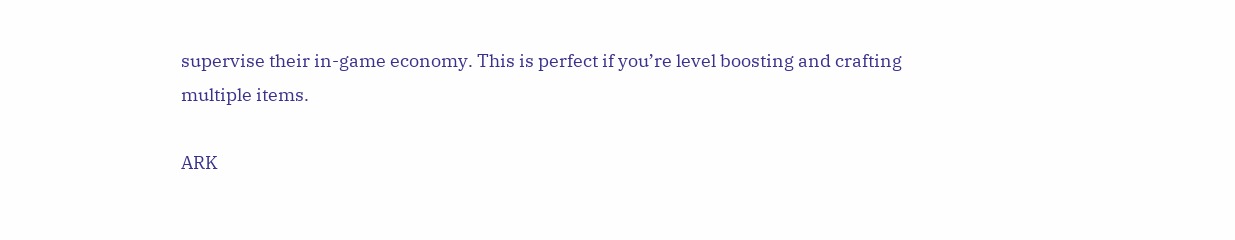supervise their in-game economy. This is perfect if you’re level boosting and crafting multiple items.

ARK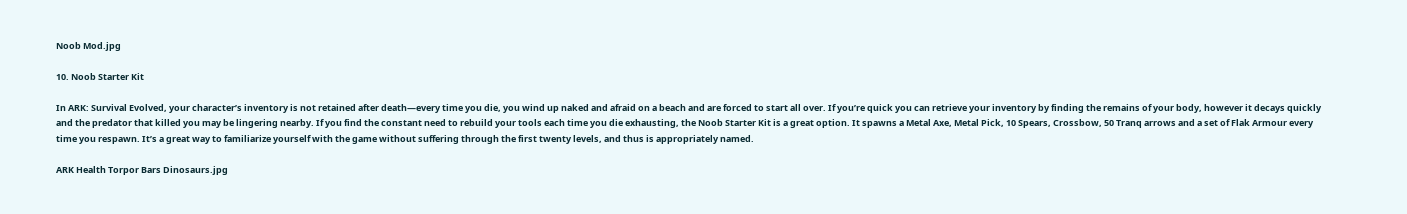Noob Mod.jpg

10. Noob Starter Kit

In ARK: Survival Evolved, your character’s inventory is not retained after death—every time you die, you wind up naked and afraid on a beach and are forced to start all over. If you’re quick you can retrieve your inventory by finding the remains of your body, however it decays quickly and the predator that killed you may be lingering nearby. If you find the constant need to rebuild your tools each time you die exhausting, the Noob Starter Kit is a great option. It spawns a Metal Axe, Metal Pick, 10 Spears, Crossbow, 50 Tranq arrows and a set of Flak Armour every time you respawn. It’s a great way to familiarize yourself with the game without suffering through the first twenty levels, and thus is appropriately named.

ARK Health Torpor Bars Dinosaurs.jpg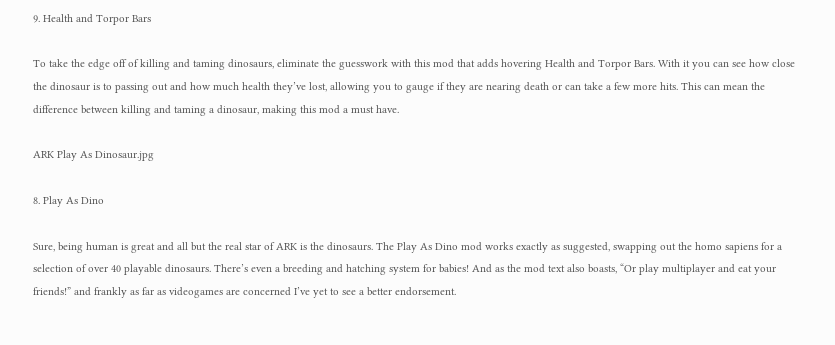9. Health and Torpor Bars

To take the edge off of killing and taming dinosaurs, eliminate the guesswork with this mod that adds hovering Health and Torpor Bars. With it you can see how close the dinosaur is to passing out and how much health they’ve lost, allowing you to gauge if they are nearing death or can take a few more hits. This can mean the difference between killing and taming a dinosaur, making this mod a must have.

ARK Play As Dinosaur.jpg

8. Play As Dino

Sure, being human is great and all but the real star of ARK is the dinosaurs. The Play As Dino mod works exactly as suggested, swapping out the homo sapiens for a selection of over 40 playable dinosaurs. There’s even a breeding and hatching system for babies! And as the mod text also boasts, “Or play multiplayer and eat your friends!” and frankly as far as videogames are concerned I’ve yet to see a better endorsement.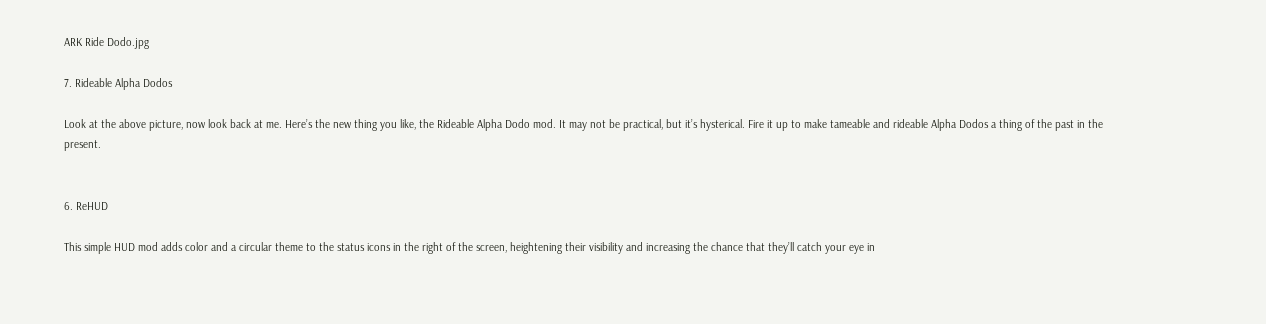ARK Ride Dodo.jpg

7. Rideable Alpha Dodos

Look at the above picture, now look back at me. Here’s the new thing you like, the Rideable Alpha Dodo mod. It may not be practical, but it’s hysterical. Fire it up to make tameable and rideable Alpha Dodos a thing of the past in the present.


6. ReHUD

This simple HUD mod adds color and a circular theme to the status icons in the right of the screen, heightening their visibility and increasing the chance that they’ll catch your eye in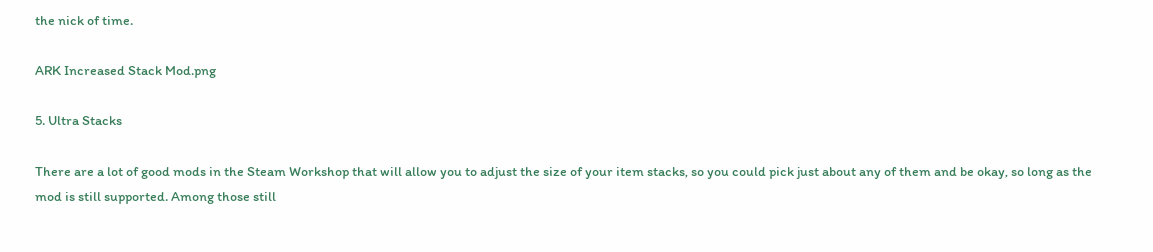the nick of time.

ARK Increased Stack Mod.png

5. Ultra Stacks

There are a lot of good mods in the Steam Workshop that will allow you to adjust the size of your item stacks, so you could pick just about any of them and be okay, so long as the mod is still supported. Among those still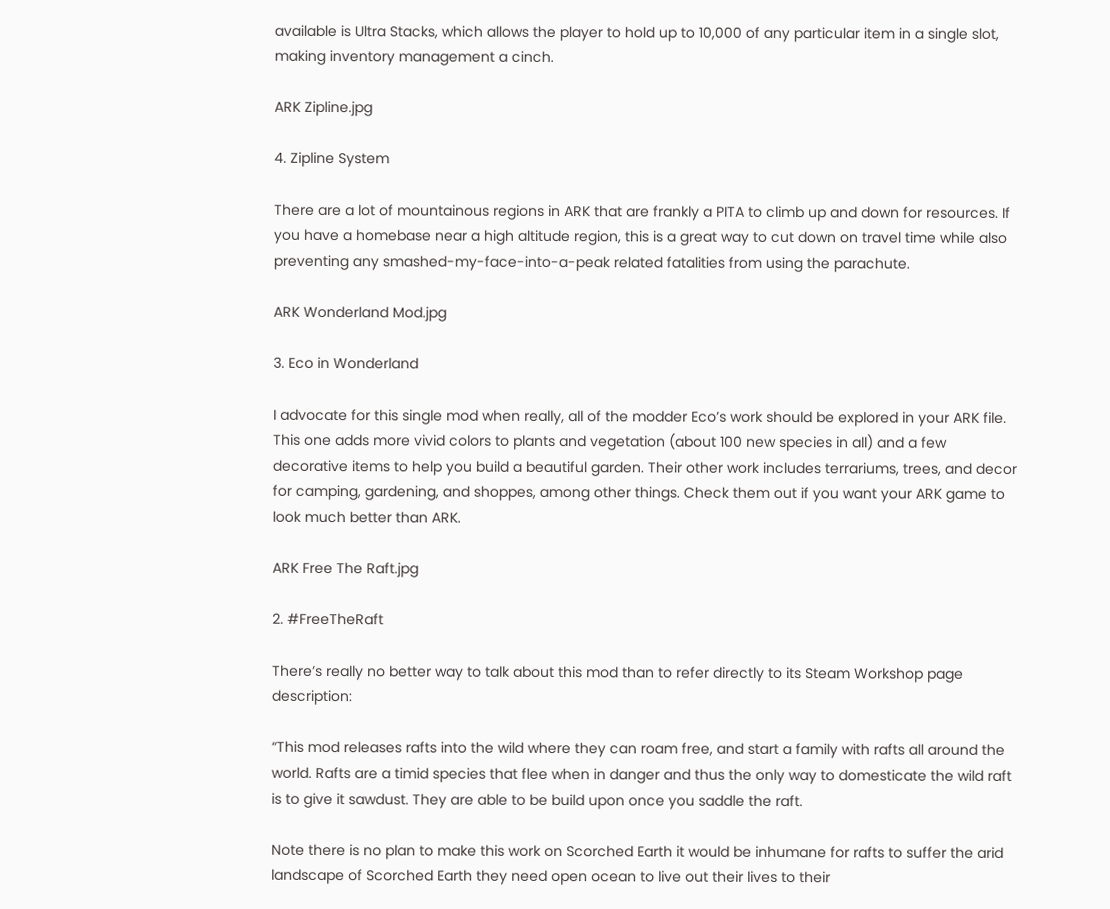available is Ultra Stacks, which allows the player to hold up to 10,000 of any particular item in a single slot, making inventory management a cinch.

ARK Zipline.jpg

4. Zipline System

There are a lot of mountainous regions in ARK that are frankly a PITA to climb up and down for resources. If you have a homebase near a high altitude region, this is a great way to cut down on travel time while also preventing any smashed-my-face-into-a-peak related fatalities from using the parachute.

ARK Wonderland Mod.jpg

3. Eco in Wonderland

I advocate for this single mod when really, all of the modder Eco’s work should be explored in your ARK file. This one adds more vivid colors to plants and vegetation (about 100 new species in all) and a few decorative items to help you build a beautiful garden. Their other work includes terrariums, trees, and decor for camping, gardening, and shoppes, among other things. Check them out if you want your ARK game to look much better than ARK.

ARK Free The Raft.jpg

2. #FreeTheRaft

There’s really no better way to talk about this mod than to refer directly to its Steam Workshop page description:

“This mod releases rafts into the wild where they can roam free, and start a family with rafts all around the world. Rafts are a timid species that flee when in danger and thus the only way to domesticate the wild raft is to give it sawdust. They are able to be build upon once you saddle the raft.

Note there is no plan to make this work on Scorched Earth it would be inhumane for rafts to suffer the arid landscape of Scorched Earth they need open ocean to live out their lives to their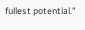fullest potential.”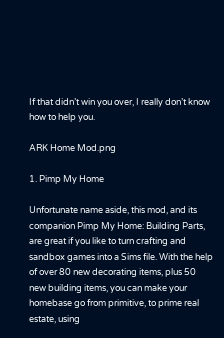If that didn’t win you over, I really don’t know how to help you.

ARK Home Mod.png

1. Pimp My Home

Unfortunate name aside, this mod, and its companion Pimp My Home: Building Parts, are great if you like to turn crafting and sandbox games into a Sims file. With the help of over 80 new decorating items, plus 50 new building items, you can make your homebase go from primitive, to prime real estate, using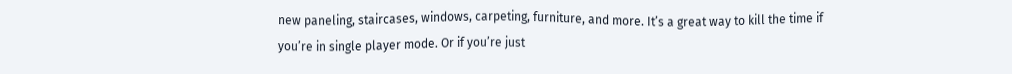new paneling, staircases, windows, carpeting, furniture, and more. It’s a great way to kill the time if you’re in single player mode. Or if you’re just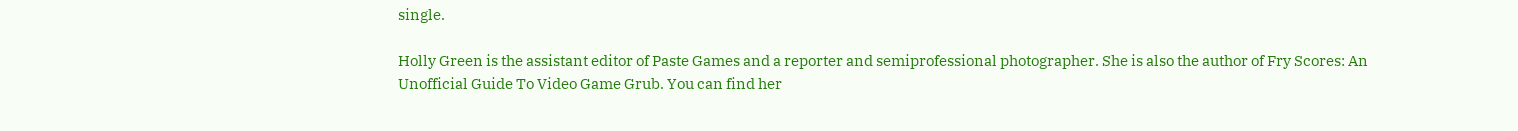single.

Holly Green is the assistant editor of Paste Games and a reporter and semiprofessional photographer. She is also the author of Fry Scores: An Unofficial Guide To Video Game Grub. You can find her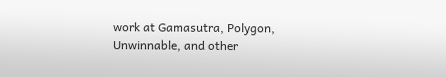work at Gamasutra, Polygon, Unwinnable, and other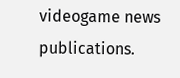videogame news publications.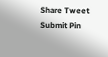Share Tweet Submit Pin